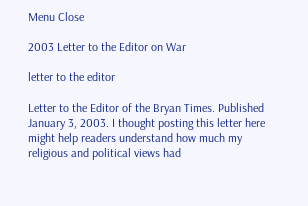Menu Close

2003 Letter to the Editor on War

letter to the editor

Letter to the Editor of the Bryan Times. Published January 3, 2003. I thought posting this letter here might help readers understand how much my religious and political views had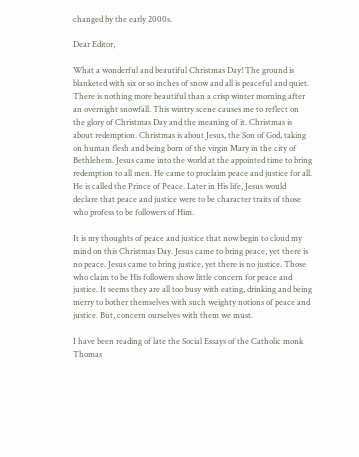changed by the early 2000s.

Dear Editor,

What a wonderful and beautiful Christmas Day! The ground is blanketed with six or so inches of snow and all is peaceful and quiet. There is nothing more beautiful than a crisp winter morning after an overnight snowfall. This wintry scene causes me to reflect on the glory of Christmas Day and the meaning of it. Christmas is about redemption. Christmas is about Jesus, the Son of God, taking on human flesh and being born of the virgin Mary in the city of Bethlehem. Jesus came into the world at the appointed time to bring redemption to all men. He came to proclaim peace and justice for all. He is called the Prince of Peace. Later in His life, Jesus would declare that peace and justice were to be character traits of those who profess to be followers of Him.

It is my thoughts of peace and justice that now begin to cloud my mind on this Christmas Day. Jesus came to bring peace, yet there is no peace. Jesus came to bring justice, yet there is no justice. Those who claim to be His followers show little concern for peace and justice. It seems they are all too busy with eating, drinking and being merry to bother themselves with such weighty notions of peace and justice. But, concern ourselves with them we must.

I have been reading of late the Social Essays of the Catholic monk Thomas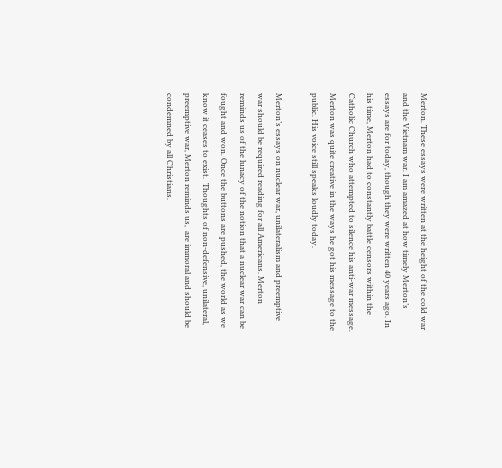Merton. These essays were written at the height of the cold war and the Vietnam war. I am amazed at how timely Merton’s essays are for today, though they were written 40 years ago. In his time, Merton had to constantly battle censors within the Catholic Church who attempted to silence his anti-war message. Merton was quite creative in the ways he got his message to the public. His voice still speaks loudly today.

Merton’s essays on nuclear war, unilateralism and preemptive war should be required reading for all Americans. Merton reminds us of the lunacy of the notion that a nuclear war can be fought and won. Once the buttons are pushed, the world as we know it ceases to exist.  Thoughts of non-defensive, unilateral, preemptive war, Merton reminds us,  are immoral and should be condemned by all Christians.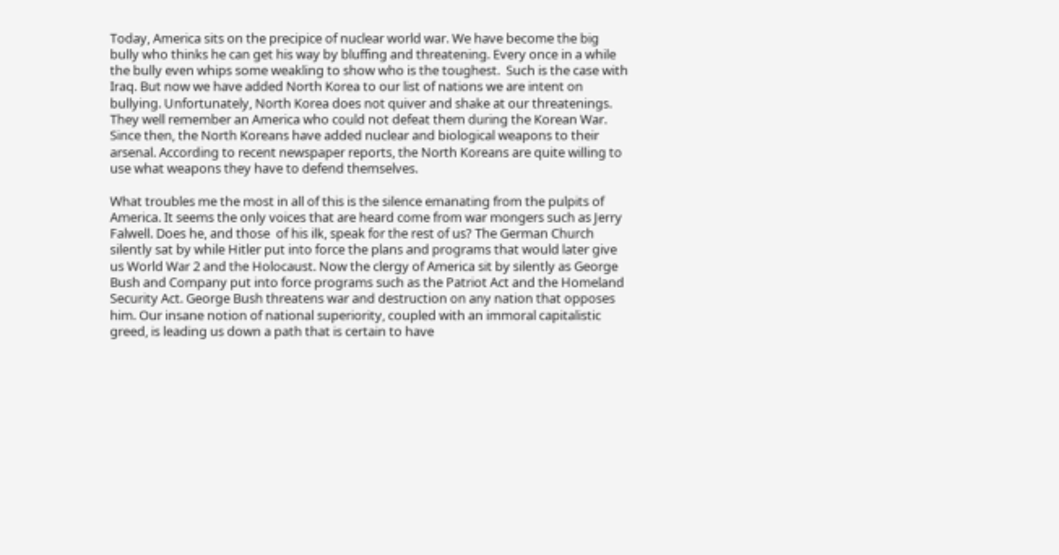Today, America sits on the precipice of nuclear world war. We have become the big bully who thinks he can get his way by bluffing and threatening. Every once in a while the bully even whips some weakling to show who is the toughest.  Such is the case with Iraq. But now we have added North Korea to our list of nations we are intent on bullying. Unfortunately, North Korea does not quiver and shake at our threatenings. They well remember an America who could not defeat them during the Korean War. Since then, the North Koreans have added nuclear and biological weapons to their arsenal. According to recent newspaper reports, the North Koreans are quite willing to use what weapons they have to defend themselves.

What troubles me the most in all of this is the silence emanating from the pulpits of America. It seems the only voices that are heard come from war mongers such as Jerry Falwell. Does he, and those  of his ilk, speak for the rest of us? The German Church silently sat by while Hitler put into force the plans and programs that would later give us World War 2 and the Holocaust. Now the clergy of America sit by silently as George Bush and Company put into force programs such as the Patriot Act and the Homeland Security Act. George Bush threatens war and destruction on any nation that opposes him. Our insane notion of national superiority, coupled with an immoral capitalistic greed, is leading us down a path that is certain to have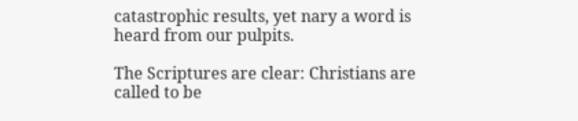catastrophic results, yet nary a word is heard from our pulpits.

The Scriptures are clear: Christians are called to be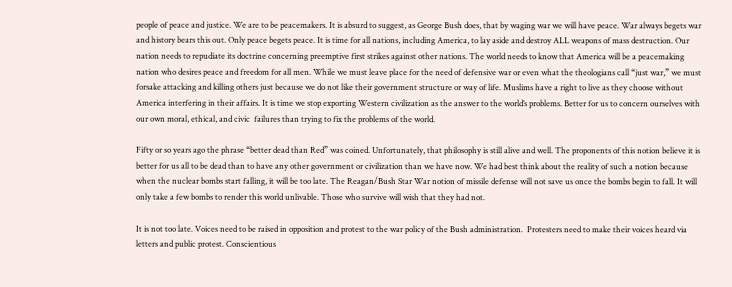people of peace and justice. We are to be peacemakers. It is absurd to suggest, as George Bush does, that by waging war we will have peace. War always begets war and history bears this out. Only peace begets peace. It is time for all nations, including America, to lay aside and destroy ALL weapons of mass destruction. Our nation needs to repudiate its doctrine concerning preemptive first strikes against other nations. The world needs to know that America will be a peacemaking nation who desires peace and freedom for all men. While we must leave place for the need of defensive war or even what the theologians call “just war,” we must forsake attacking and killing others just because we do not like their government structure or way of life. Muslims have a right to live as they choose without America interfering in their affairs. It is time we stop exporting Western civilization as the answer to the world’s problems. Better for us to concern ourselves with our own moral, ethical, and civic  failures than trying to fix the problems of the world.

Fifty or so years ago the phrase “better dead than Red” was coined. Unfortunately, that philosophy is still alive and well. The proponents of this notion believe it is better for us all to be dead than to have any other government or civilization than we have now. We had best think about the reality of such a notion because when the nuclear bombs start falling, it will be too late. The Reagan/Bush Star War notion of missile defense will not save us once the bombs begin to fall. It will only take a few bombs to render this world unlivable. Those who survive will wish that they had not.

It is not too late. Voices need to be raised in opposition and protest to the war policy of the Bush administration.  Protesters need to make their voices heard via letters and public protest. Conscientious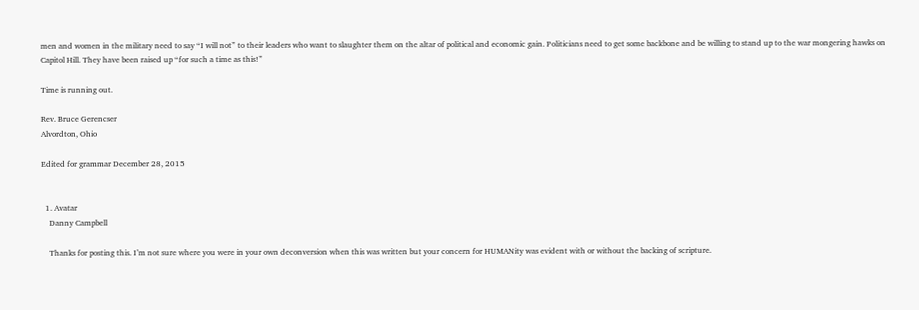men and women in the military need to say “I will not” to their leaders who want to slaughter them on the altar of political and economic gain. Politicians need to get some backbone and be willing to stand up to the war mongering hawks on Capitol Hill. They have been raised up “for such a time as this!”

Time is running out.

Rev. Bruce Gerencser
Alvordton, Ohio

Edited for grammar December 28, 2015


  1. Avatar
    Danny Campbell

    Thanks for posting this. I’m not sure where you were in your own deconversion when this was written but your concern for HUMANity was evident with or without the backing of scripture.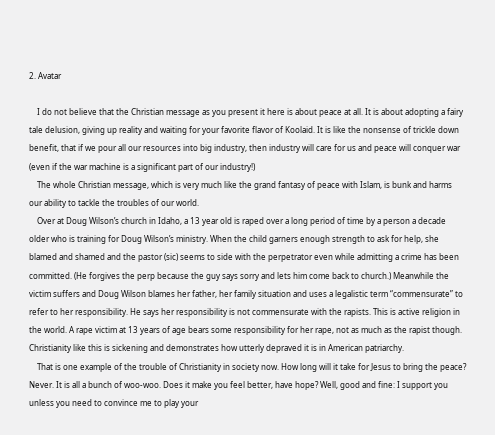2. Avatar

    I do not believe that the Christian message as you present it here is about peace at all. It is about adopting a fairy tale delusion, giving up reality and waiting for your favorite flavor of Koolaid. It is like the nonsense of trickle down benefit, that if we pour all our resources into big industry, then industry will care for us and peace will conquer war (even if the war machine is a significant part of our industry!)
    The whole Christian message, which is very much like the grand fantasy of peace with Islam, is bunk and harms our ability to tackle the troubles of our world.
    Over at Doug Wilson’s church in Idaho, a 13 year old is raped over a long period of time by a person a decade older who is training for Doug Wilson’s ministry. When the child garners enough strength to ask for help, she blamed and shamed and the pastor (sic) seems to side with the perpetrator even while admitting a crime has been committed. (He forgives the perp because the guy says sorry and lets him come back to church.) Meanwhile the victim suffers and Doug Wilson blames her father, her family situation and uses a legalistic term “commensurate” to refer to her responsibility. He says her responsibility is not commensurate with the rapists. This is active religion in the world. A rape victim at 13 years of age bears some responsibility for her rape, not as much as the rapist though. Christianity like this is sickening and demonstrates how utterly depraved it is in American patriarchy.
    That is one example of the trouble of Christianity in society now. How long will it take for Jesus to bring the peace? Never. It is all a bunch of woo-woo. Does it make you feel better, have hope? Well, good and fine: I support you unless you need to convince me to play your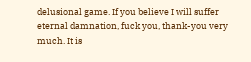delusional game. If you believe I will suffer eternal damnation, fuck you, thank-you very much. It is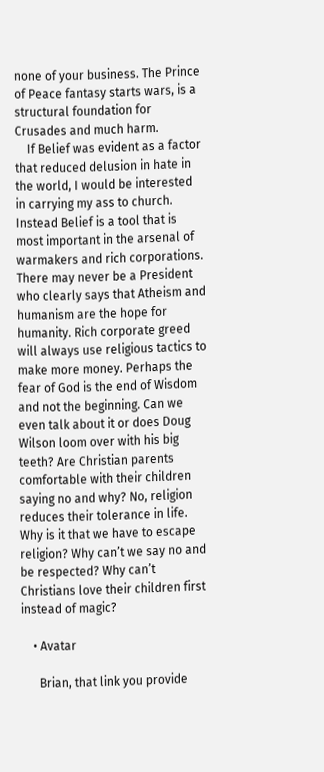none of your business. The Prince of Peace fantasy starts wars, is a structural foundation for Crusades and much harm.
    If Belief was evident as a factor that reduced delusion in hate in the world, I would be interested in carrying my ass to church. Instead Belief is a tool that is most important in the arsenal of warmakers and rich corporations. There may never be a President who clearly says that Atheism and humanism are the hope for humanity. Rich corporate greed will always use religious tactics to make more money. Perhaps the fear of God is the end of Wisdom and not the beginning. Can we even talk about it or does Doug Wilson loom over with his big teeth? Are Christian parents comfortable with their children saying no and why? No, religion reduces their tolerance in life. Why is it that we have to escape religion? Why can’t we say no and be respected? Why can’t Christians love their children first instead of magic?

    • Avatar

      Brian, that link you provide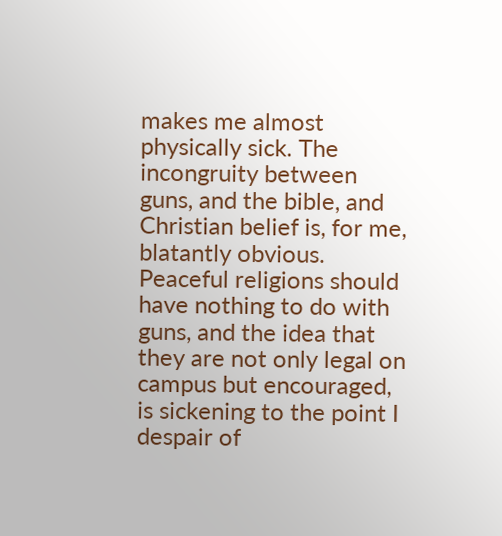makes me almost physically sick. The incongruity between guns, and the bible, and Christian belief is, for me, blatantly obvious. Peaceful religions should have nothing to do with guns, and the idea that they are not only legal on campus but encouraged, is sickening to the point I despair of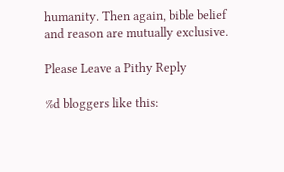humanity. Then again, bible belief and reason are mutually exclusive.

Please Leave a Pithy Reply

%d bloggers like this: